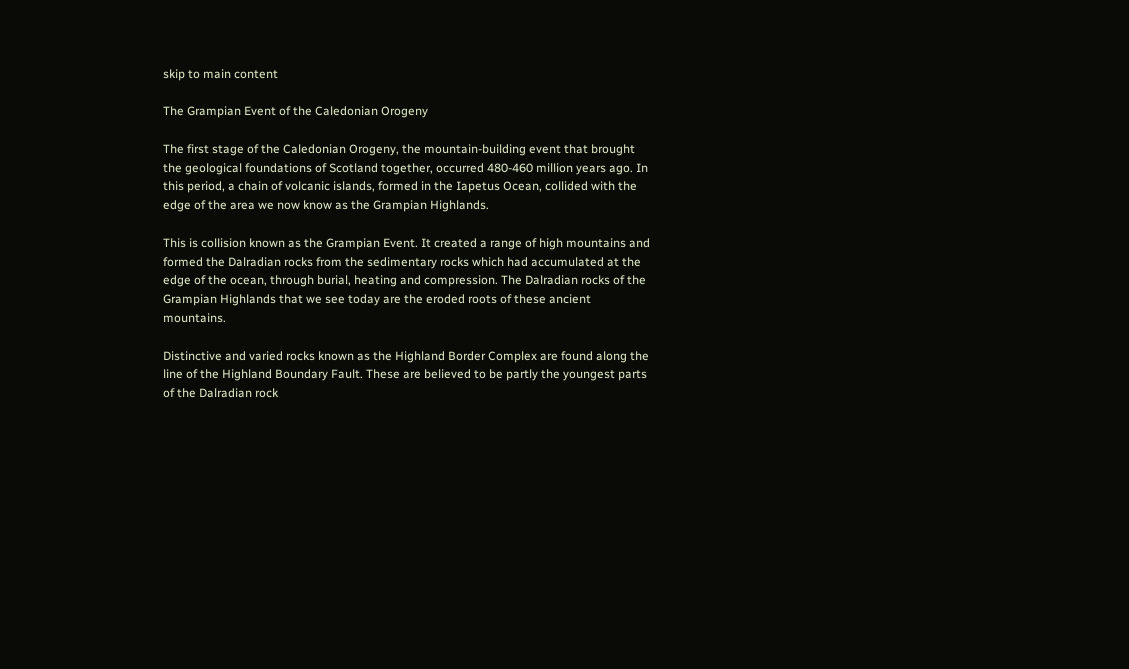skip to main content

The Grampian Event of the Caledonian Orogeny

The first stage of the Caledonian Orogeny, the mountain-building event that brought the geological foundations of Scotland together, occurred 480-460 million years ago. In this period, a chain of volcanic islands, formed in the Iapetus Ocean, collided with the edge of the area we now know as the Grampian Highlands.

This is collision known as the Grampian Event. It created a range of high mountains and formed the Dalradian rocks from the sedimentary rocks which had accumulated at the edge of the ocean, through burial, heating and compression. The Dalradian rocks of the Grampian Highlands that we see today are the eroded roots of these ancient mountains.

Distinctive and varied rocks known as the Highland Border Complex are found along the line of the Highland Boundary Fault. These are believed to be partly the youngest parts of the Dalradian rock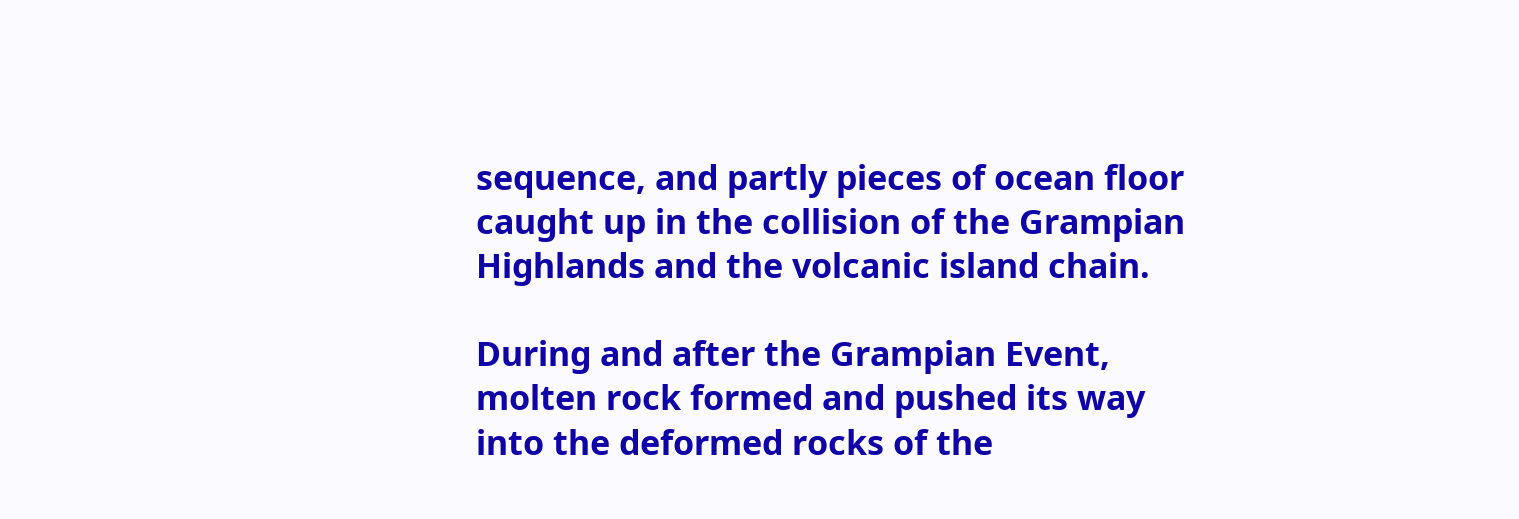sequence, and partly pieces of ocean floor caught up in the collision of the Grampian Highlands and the volcanic island chain.

During and after the Grampian Event, molten rock formed and pushed its way into the deformed rocks of the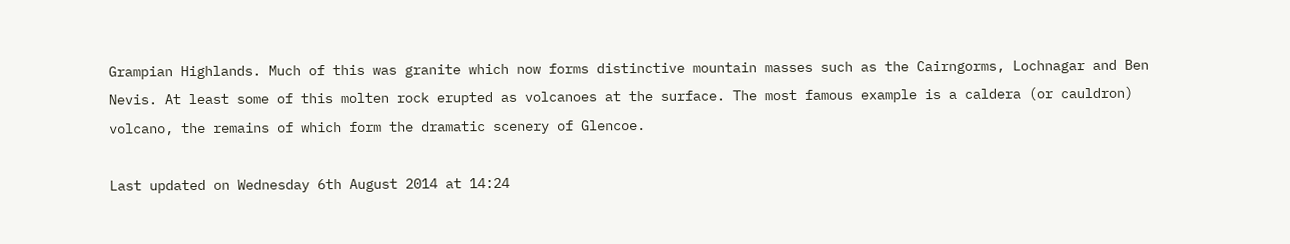Grampian Highlands. Much of this was granite which now forms distinctive mountain masses such as the Cairngorms, Lochnagar and Ben Nevis. At least some of this molten rock erupted as volcanoes at the surface. The most famous example is a caldera (or cauldron) volcano, the remains of which form the dramatic scenery of Glencoe.

Last updated on Wednesday 6th August 2014 at 14:24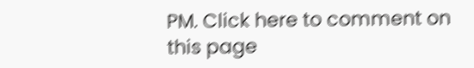PM. Click here to comment on this page